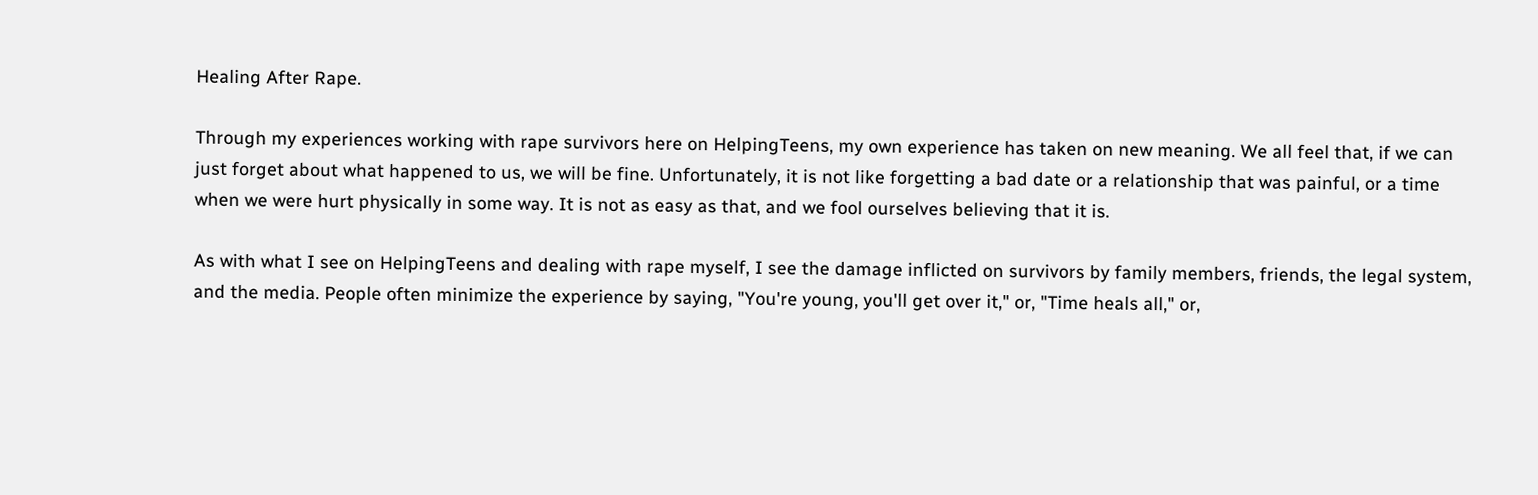Healing After Rape.

Through my experiences working with rape survivors here on HelpingTeens, my own experience has taken on new meaning. We all feel that, if we can just forget about what happened to us, we will be fine. Unfortunately, it is not like forgetting a bad date or a relationship that was painful, or a time when we were hurt physically in some way. It is not as easy as that, and we fool ourselves believing that it is.

As with what I see on HelpingTeens and dealing with rape myself, I see the damage inflicted on survivors by family members, friends, the legal system, and the media. People often minimize the experience by saying, "You're young, you'll get over it," or, "Time heals all," or,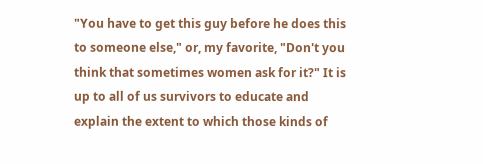"You have to get this guy before he does this to someone else," or, my favorite, "Don't you think that sometimes women ask for it?" It is up to all of us survivors to educate and explain the extent to which those kinds of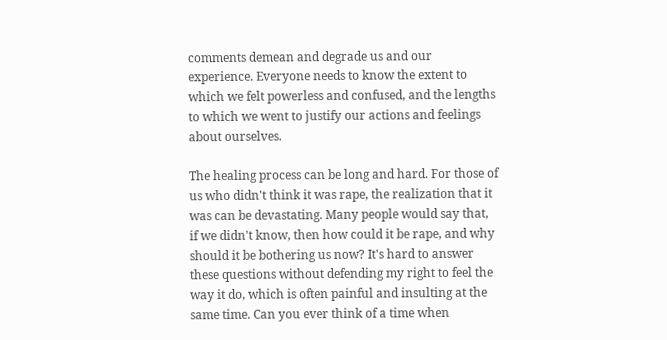comments demean and degrade us and our experience. Everyone needs to know the extent to which we felt powerless and confused, and the lengths to which we went to justify our actions and feelings about ourselves.

The healing process can be long and hard. For those of us who didn't think it was rape, the realization that it was can be devastating. Many people would say that, if we didn't know, then how could it be rape, and why should it be bothering us now? It's hard to answer these questions without defending my right to feel the way it do, which is often painful and insulting at the same time. Can you ever think of a time when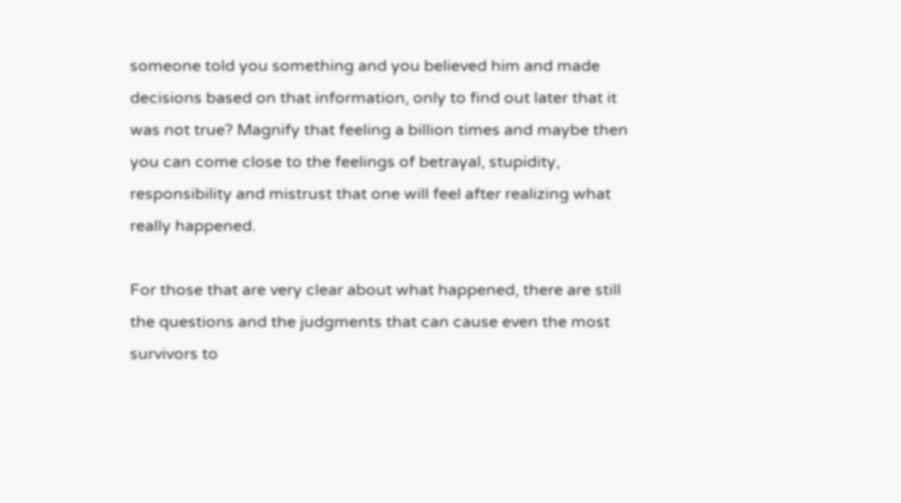someone told you something and you believed him and made decisions based on that information, only to find out later that it was not true? Magnify that feeling a billion times and maybe then you can come close to the feelings of betrayal, stupidity, responsibility and mistrust that one will feel after realizing what really happened.

For those that are very clear about what happened, there are still the questions and the judgments that can cause even the most survivors to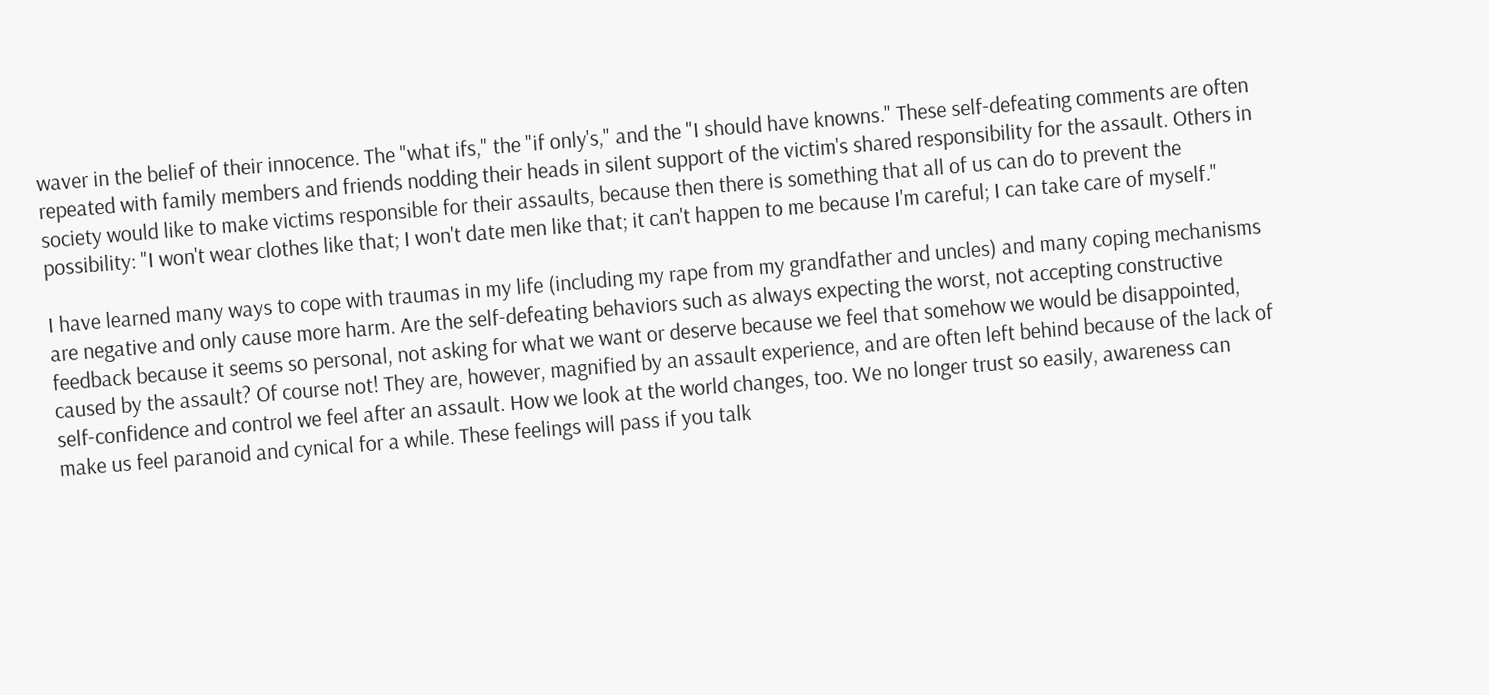waver in the belief of their innocence. The "what ifs," the "if only's," and the "I should have knowns." These self-defeating comments are often repeated with family members and friends nodding their heads in silent support of the victim's shared responsibility for the assault. Others in society would like to make victims responsible for their assaults, because then there is something that all of us can do to prevent the possibility: "I won't wear clothes like that; I won't date men like that; it can't happen to me because I'm careful; I can take care of myself."

I have learned many ways to cope with traumas in my life (including my rape from my grandfather and uncles) and many coping mechanisms are negative and only cause more harm. Are the self-defeating behaviors such as always expecting the worst, not accepting constructive feedback because it seems so personal, not asking for what we want or deserve because we feel that somehow we would be disappointed, caused by the assault? Of course not! They are, however, magnified by an assault experience, and are often left behind because of the lack of self-confidence and control we feel after an assault. How we look at the world changes, too. We no longer trust so easily, awareness can make us feel paranoid and cynical for a while. These feelings will pass if you talk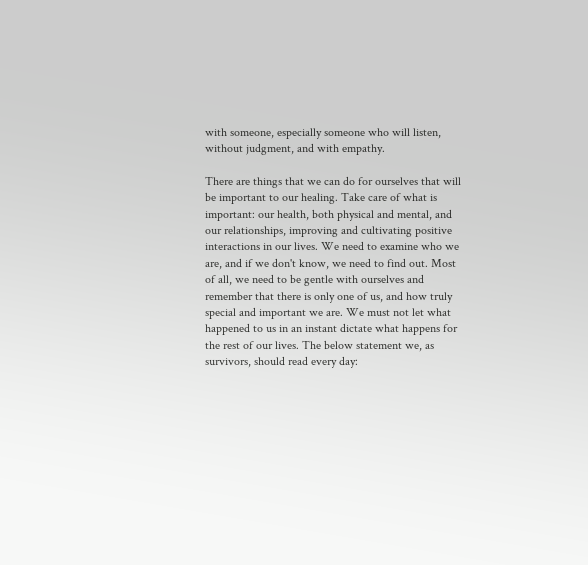with someone, especially someone who will listen, without judgment, and with empathy.

There are things that we can do for ourselves that will be important to our healing. Take care of what is important: our health, both physical and mental, and our relationships, improving and cultivating positive interactions in our lives. We need to examine who we are, and if we don't know, we need to find out. Most of all, we need to be gentle with ourselves and remember that there is only one of us, and how truly special and important we are. We must not let what happened to us in an instant dictate what happens for the rest of our lives. The below statement we, as survivors, should read every day: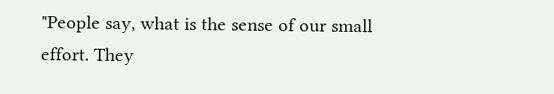"People say, what is the sense of our small effort. They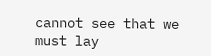cannot see that we must lay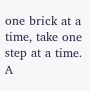one brick at a time, take one step at a time. A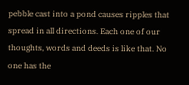pebble cast into a pond causes ripples that spread in all directions. Each one of our thoughts, words and deeds is like that. No one has the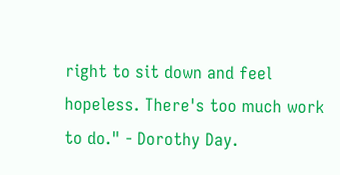right to sit down and feel hopeless. There's too much work to do." - Dorothy Day.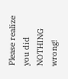Please realize you did NOTHING wrong!